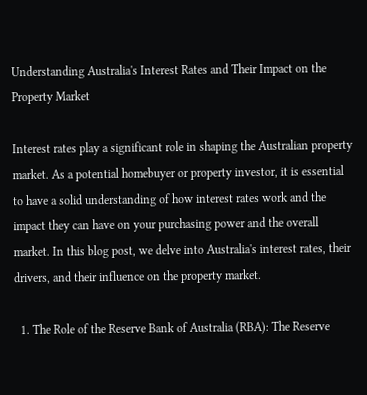Understanding Australia's Interest Rates and Their Impact on the Property Market

Interest rates play a significant role in shaping the Australian property market. As a potential homebuyer or property investor, it is essential to have a solid understanding of how interest rates work and the impact they can have on your purchasing power and the overall market. In this blog post, we delve into Australia's interest rates, their drivers, and their influence on the property market.

  1. The Role of the Reserve Bank of Australia (RBA): The Reserve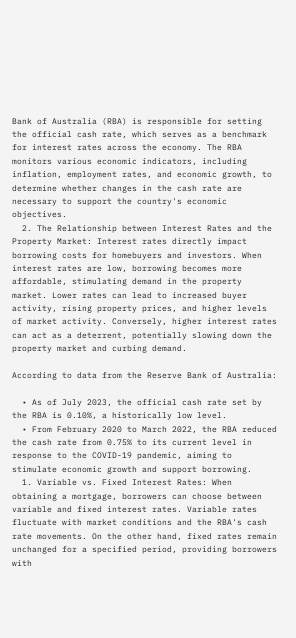Bank of Australia (RBA) is responsible for setting the official cash rate, which serves as a benchmark for interest rates across the economy. The RBA monitors various economic indicators, including inflation, employment rates, and economic growth, to determine whether changes in the cash rate are necessary to support the country's economic objectives.
  2. The Relationship between Interest Rates and the Property Market: Interest rates directly impact borrowing costs for homebuyers and investors. When interest rates are low, borrowing becomes more affordable, stimulating demand in the property market. Lower rates can lead to increased buyer activity, rising property prices, and higher levels of market activity. Conversely, higher interest rates can act as a deterrent, potentially slowing down the property market and curbing demand.

According to data from the Reserve Bank of Australia:

  • As of July 2023, the official cash rate set by the RBA is 0.10%, a historically low level.
  • From February 2020 to March 2022, the RBA reduced the cash rate from 0.75% to its current level in response to the COVID-19 pandemic, aiming to stimulate economic growth and support borrowing.
  1. Variable vs. Fixed Interest Rates: When obtaining a mortgage, borrowers can choose between variable and fixed interest rates. Variable rates fluctuate with market conditions and the RBA's cash rate movements. On the other hand, fixed rates remain unchanged for a specified period, providing borrowers with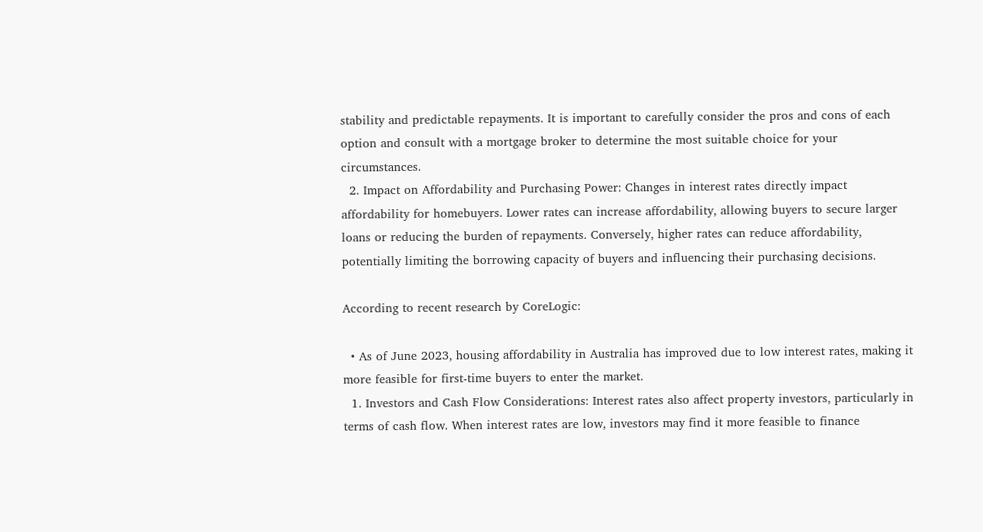stability and predictable repayments. It is important to carefully consider the pros and cons of each option and consult with a mortgage broker to determine the most suitable choice for your circumstances.
  2. Impact on Affordability and Purchasing Power: Changes in interest rates directly impact affordability for homebuyers. Lower rates can increase affordability, allowing buyers to secure larger loans or reducing the burden of repayments. Conversely, higher rates can reduce affordability, potentially limiting the borrowing capacity of buyers and influencing their purchasing decisions.

According to recent research by CoreLogic:

  • As of June 2023, housing affordability in Australia has improved due to low interest rates, making it more feasible for first-time buyers to enter the market.
  1. Investors and Cash Flow Considerations: Interest rates also affect property investors, particularly in terms of cash flow. When interest rates are low, investors may find it more feasible to finance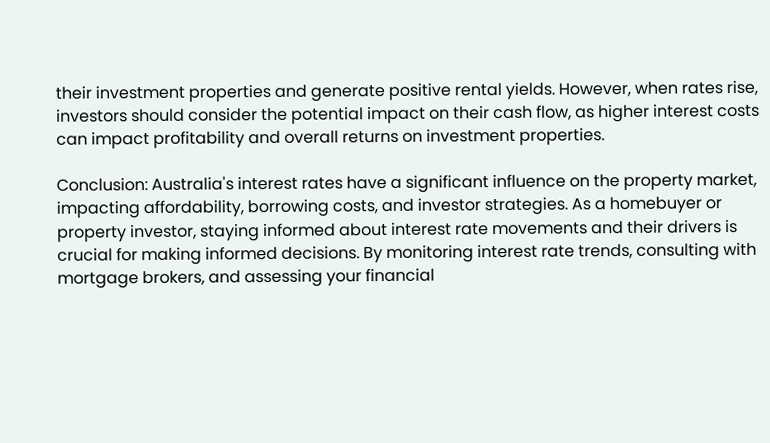their investment properties and generate positive rental yields. However, when rates rise, investors should consider the potential impact on their cash flow, as higher interest costs can impact profitability and overall returns on investment properties.

Conclusion: Australia's interest rates have a significant influence on the property market, impacting affordability, borrowing costs, and investor strategies. As a homebuyer or property investor, staying informed about interest rate movements and their drivers is crucial for making informed decisions. By monitoring interest rate trends, consulting with mortgage brokers, and assessing your financial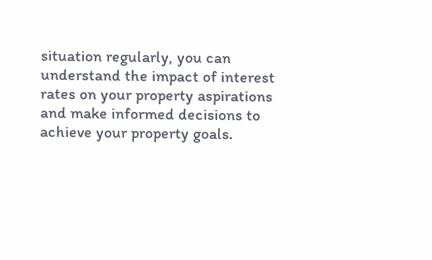situation regularly, you can understand the impact of interest rates on your property aspirations and make informed decisions to achieve your property goals.